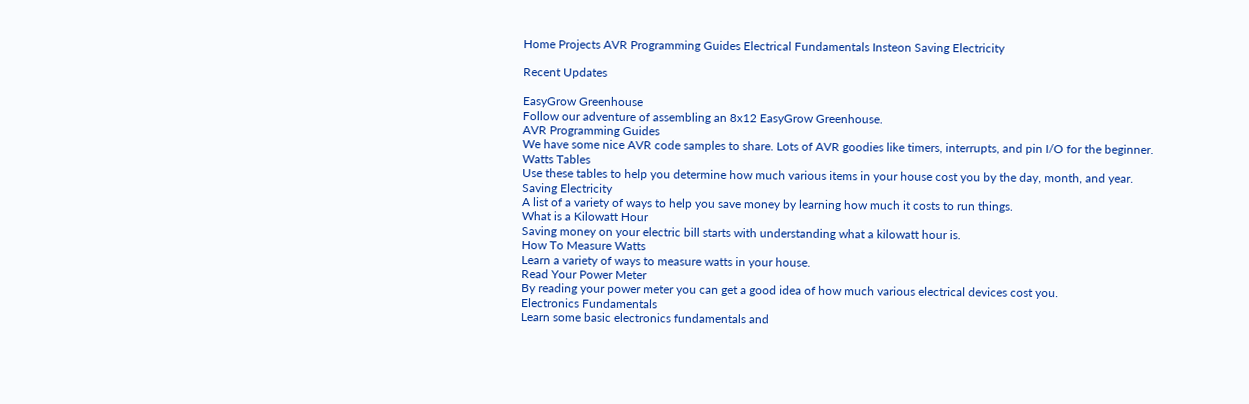Home Projects AVR Programming Guides Electrical Fundamentals Insteon Saving Electricity

Recent Updates

EasyGrow Greenhouse
Follow our adventure of assembling an 8x12 EasyGrow Greenhouse.
AVR Programming Guides
We have some nice AVR code samples to share. Lots of AVR goodies like timers, interrupts, and pin I/O for the beginner.
Watts Tables
Use these tables to help you determine how much various items in your house cost you by the day, month, and year.
Saving Electricity
A list of a variety of ways to help you save money by learning how much it costs to run things.
What is a Kilowatt Hour
Saving money on your electric bill starts with understanding what a kilowatt hour is.
How To Measure Watts
Learn a variety of ways to measure watts in your house.
Read Your Power Meter
By reading your power meter you can get a good idea of how much various electrical devices cost you.
Electronics Fundamentals
Learn some basic electronics fundamentals and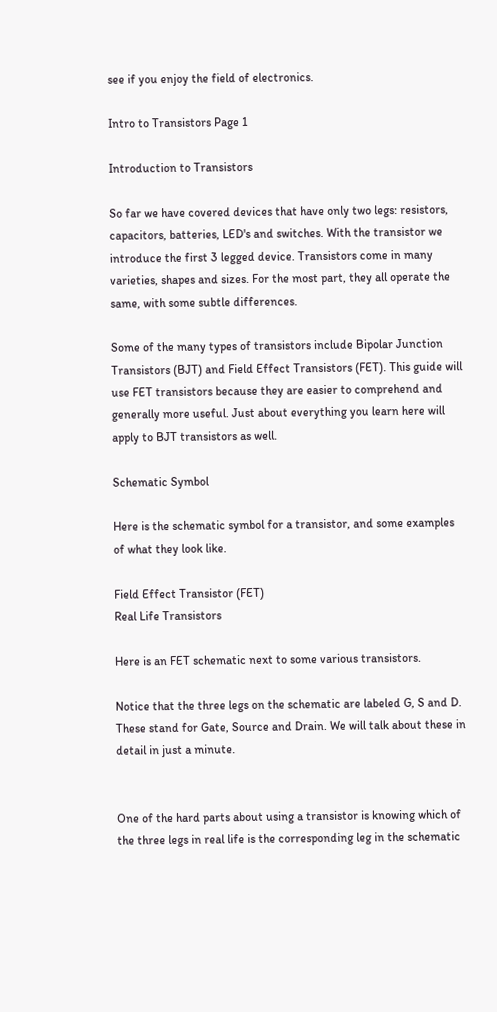see if you enjoy the field of electronics.

Intro to Transistors Page 1

Introduction to Transistors

So far we have covered devices that have only two legs: resistors, capacitors, batteries, LED's and switches. With the transistor we introduce the first 3 legged device. Transistors come in many varieties, shapes and sizes. For the most part, they all operate the same, with some subtle differences.

Some of the many types of transistors include Bipolar Junction Transistors (BJT) and Field Effect Transistors (FET). This guide will use FET transistors because they are easier to comprehend and generally more useful. Just about everything you learn here will apply to BJT transistors as well.

Schematic Symbol

Here is the schematic symbol for a transistor, and some examples of what they look like.

Field Effect Transistor (FET)
Real Life Transistors

Here is an FET schematic next to some various transistors.

Notice that the three legs on the schematic are labeled G, S and D. These stand for Gate, Source and Drain. We will talk about these in detail in just a minute.


One of the hard parts about using a transistor is knowing which of the three legs in real life is the corresponding leg in the schematic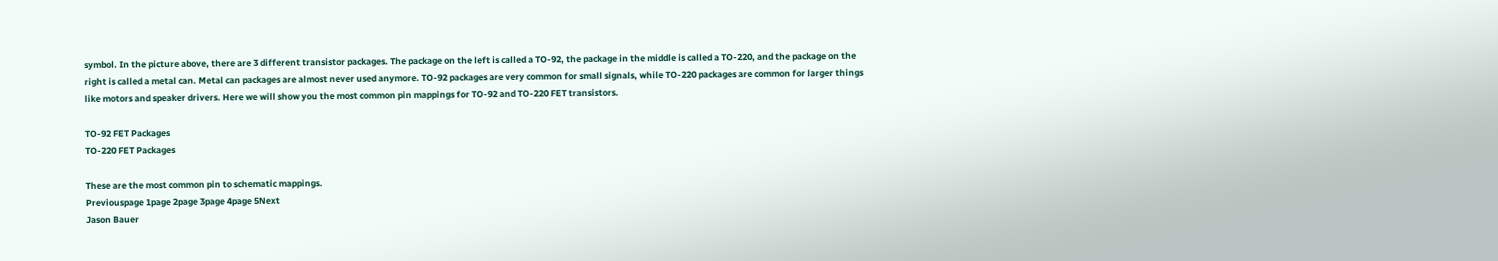symbol. In the picture above, there are 3 different transistor packages. The package on the left is called a TO-92, the package in the middle is called a TO-220, and the package on the right is called a metal can. Metal can packages are almost never used anymore. TO-92 packages are very common for small signals, while TO-220 packages are common for larger things like motors and speaker drivers. Here we will show you the most common pin mappings for TO-92 and TO-220 FET transistors.

TO-92 FET Packages
TO-220 FET Packages

These are the most common pin to schematic mappings.
Previouspage 1page 2page 3page 4page 5Next
Jason Bauer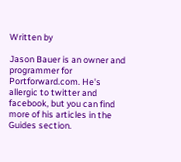Written by

Jason Bauer is an owner and programmer for Portforward.com. He's allergic to twitter and facebook, but you can find more of his articles in the Guides section.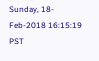Sunday, 18-Feb-2018 16:15:19 PST